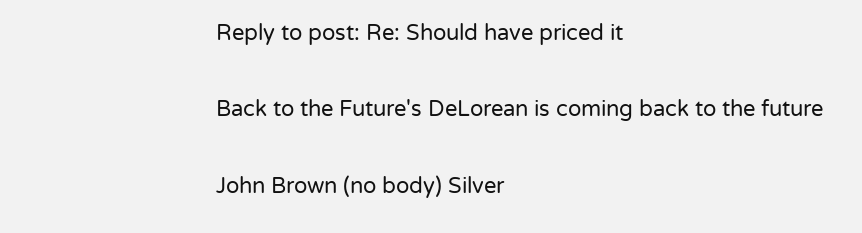Reply to post: Re: Should have priced it

Back to the Future's DeLorean is coming back to the future

John Brown (no body) Silver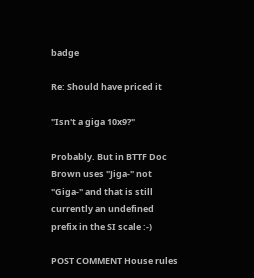badge

Re: Should have priced it

"Isn't a giga 10x9?"

Probably. But in BTTF Doc Brown uses "Jiga-" not "Giga-" and that is still currently an undefined prefix in the SI scale :-)

POST COMMENT House rules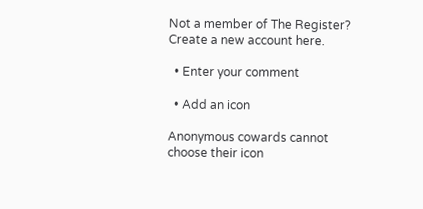Not a member of The Register? Create a new account here.

  • Enter your comment

  • Add an icon

Anonymous cowards cannot choose their icon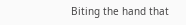Biting the hand that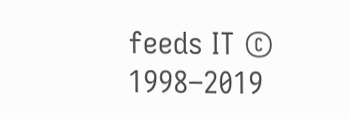feeds IT © 1998–2019